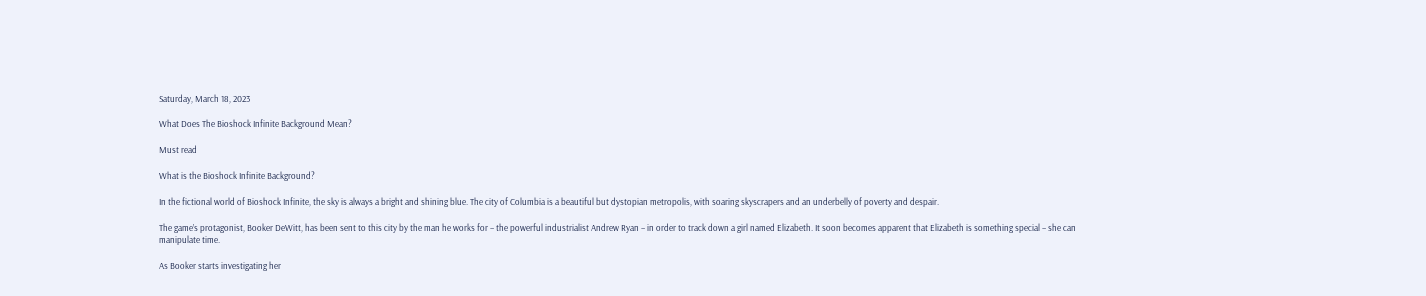Saturday, March 18, 2023

What Does The Bioshock Infinite Background Mean?

Must read

What is the Bioshock Infinite Background?

In the fictional world of Bioshock Infinite, the sky is always a bright and shining blue. The city of Columbia is a beautiful but dystopian metropolis, with soaring skyscrapers and an underbelly of poverty and despair.

The game’s protagonist, Booker DeWitt, has been sent to this city by the man he works for – the powerful industrialist Andrew Ryan – in order to track down a girl named Elizabeth. It soon becomes apparent that Elizabeth is something special – she can manipulate time.

As Booker starts investigating her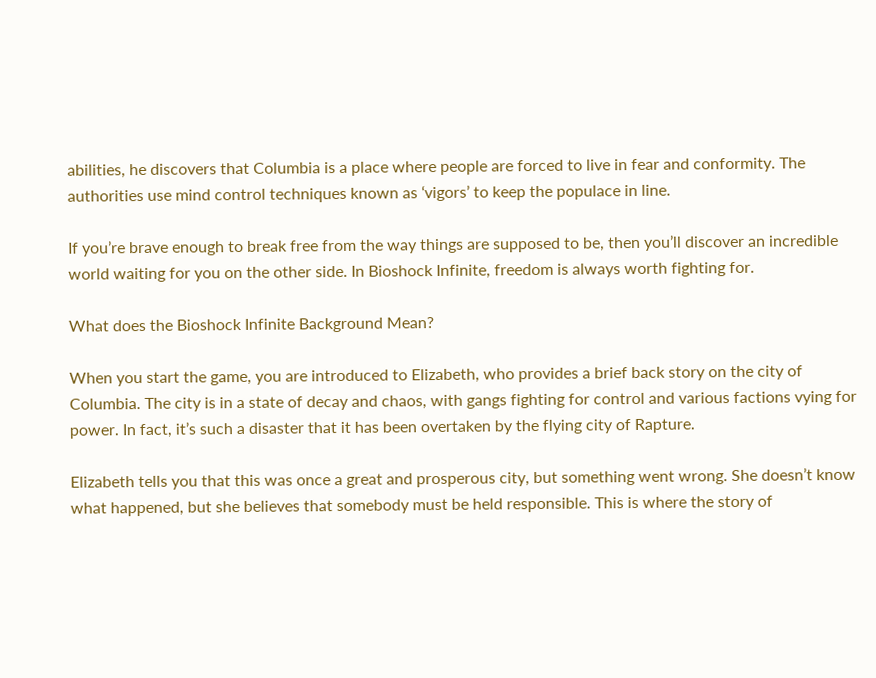abilities, he discovers that Columbia is a place where people are forced to live in fear and conformity. The authorities use mind control techniques known as ‘vigors’ to keep the populace in line.

If you’re brave enough to break free from the way things are supposed to be, then you’ll discover an incredible world waiting for you on the other side. In Bioshock Infinite, freedom is always worth fighting for.

What does the Bioshock Infinite Background Mean?

When you start the game, you are introduced to Elizabeth, who provides a brief back story on the city of Columbia. The city is in a state of decay and chaos, with gangs fighting for control and various factions vying for power. In fact, it’s such a disaster that it has been overtaken by the flying city of Rapture.

Elizabeth tells you that this was once a great and prosperous city, but something went wrong. She doesn’t know what happened, but she believes that somebody must be held responsible. This is where the story of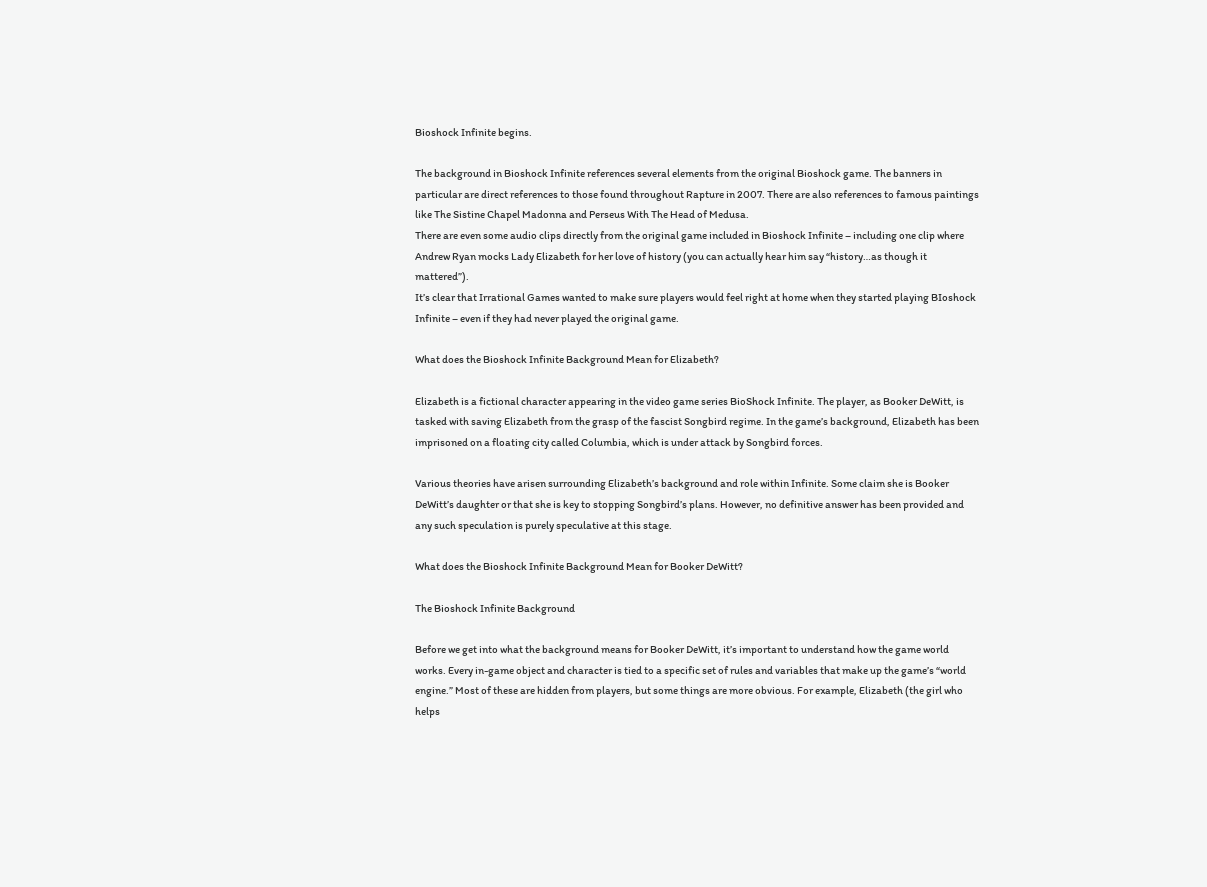Bioshock Infinite begins.

The background in Bioshock Infinite references several elements from the original Bioshock game. The banners in particular are direct references to those found throughout Rapture in 2007. There are also references to famous paintings like The Sistine Chapel Madonna and Perseus With The Head of Medusa.
There are even some audio clips directly from the original game included in Bioshock Infinite – including one clip where Andrew Ryan mocks Lady Elizabeth for her love of history (you can actually hear him say “history…as though it mattered”).
It’s clear that Irrational Games wanted to make sure players would feel right at home when they started playing BIoshock Infinite – even if they had never played the original game.

What does the Bioshock Infinite Background Mean for Elizabeth?

Elizabeth is a fictional character appearing in the video game series BioShock Infinite. The player, as Booker DeWitt, is tasked with saving Elizabeth from the grasp of the fascist Songbird regime. In the game’s background, Elizabeth has been imprisoned on a floating city called Columbia, which is under attack by Songbird forces.

Various theories have arisen surrounding Elizabeth’s background and role within Infinite. Some claim she is Booker DeWitt’s daughter or that she is key to stopping Songbird’s plans. However, no definitive answer has been provided and any such speculation is purely speculative at this stage.

What does the Bioshock Infinite Background Mean for Booker DeWitt?

The Bioshock Infinite Background

Before we get into what the background means for Booker DeWitt, it’s important to understand how the game world works. Every in-game object and character is tied to a specific set of rules and variables that make up the game’s “world engine.” Most of these are hidden from players, but some things are more obvious. For example, Elizabeth (the girl who helps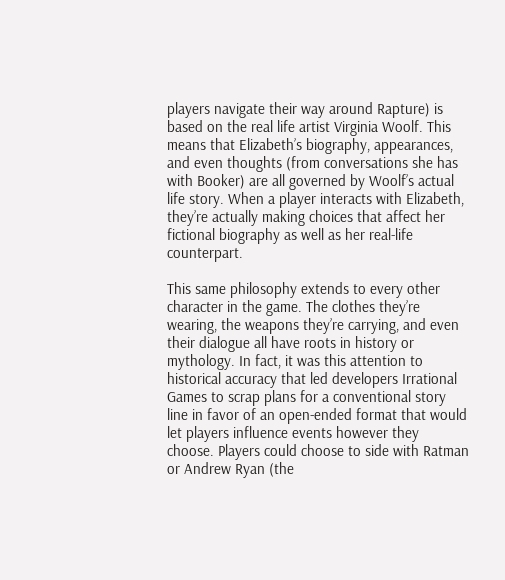players navigate their way around Rapture) is based on the real life artist Virginia Woolf. This means that Elizabeth’s biography, appearances, and even thoughts (from conversations she has with Booker) are all governed by Woolf’s actual life story. When a player interacts with Elizabeth, they’re actually making choices that affect her fictional biography as well as her real-life counterpart.

This same philosophy extends to every other character in the game. The clothes they’re wearing, the weapons they’re carrying, and even their dialogue all have roots in history or mythology. In fact, it was this attention to historical accuracy that led developers Irrational Games to scrap plans for a conventional story line in favor of an open-ended format that would let players influence events however they choose. Players could choose to side with Ratman or Andrew Ryan (the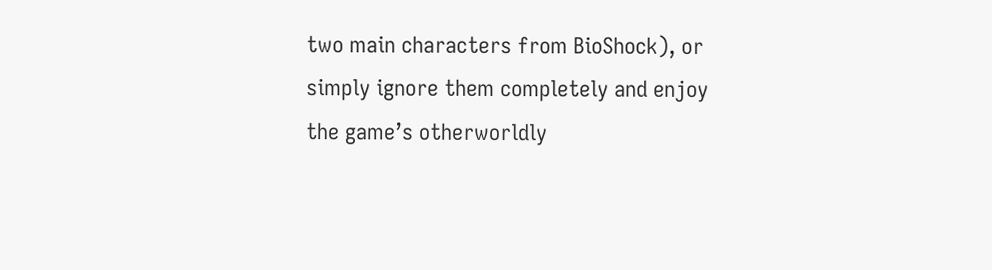two main characters from BioShock), or simply ignore them completely and enjoy the game’s otherworldly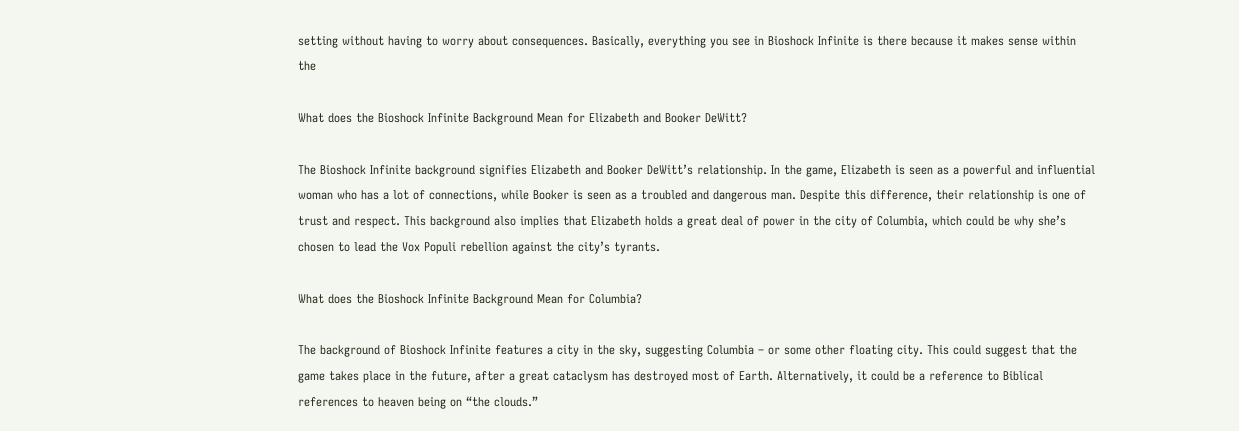setting without having to worry about consequences. Basically, everything you see in Bioshock Infinite is there because it makes sense within the

What does the Bioshock Infinite Background Mean for Elizabeth and Booker DeWitt?

The Bioshock Infinite background signifies Elizabeth and Booker DeWitt’s relationship. In the game, Elizabeth is seen as a powerful and influential woman who has a lot of connections, while Booker is seen as a troubled and dangerous man. Despite this difference, their relationship is one of trust and respect. This background also implies that Elizabeth holds a great deal of power in the city of Columbia, which could be why she’s chosen to lead the Vox Populi rebellion against the city’s tyrants.

What does the Bioshock Infinite Background Mean for Columbia?

The background of Bioshock Infinite features a city in the sky, suggesting Columbia – or some other floating city. This could suggest that the game takes place in the future, after a great cataclysm has destroyed most of Earth. Alternatively, it could be a reference to Biblical references to heaven being on “the clouds.”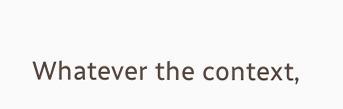Whatever the context,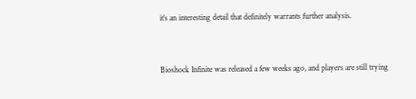it’s an interesting detail that definitely warrants further analysis.


Bioshock Infinite was released a few weeks ago, and players are still trying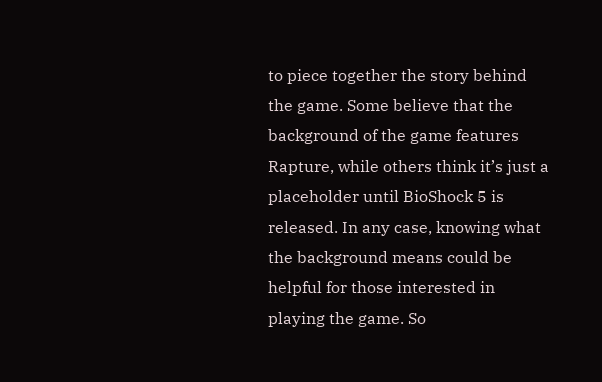to piece together the story behind the game. Some believe that the background of the game features Rapture, while others think it’s just a placeholder until BioShock 5 is released. In any case, knowing what the background means could be helpful for those interested in playing the game. So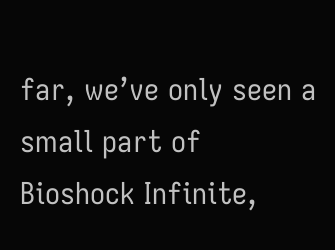far, we’ve only seen a small part of Bioshock Infinite,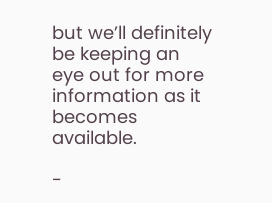but we’ll definitely be keeping an eye out for more information as it becomes available.

-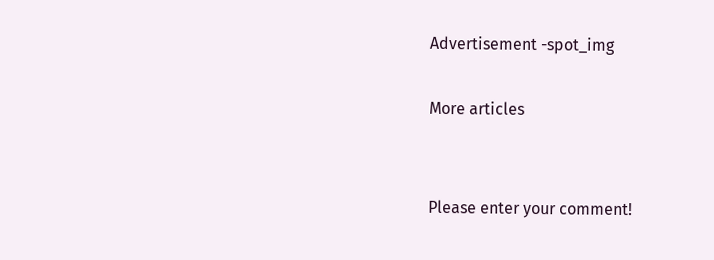Advertisement -spot_img

More articles


Please enter your comment!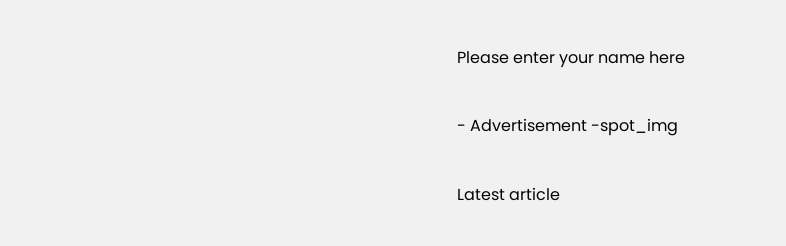Please enter your name here

- Advertisement -spot_img

Latest article